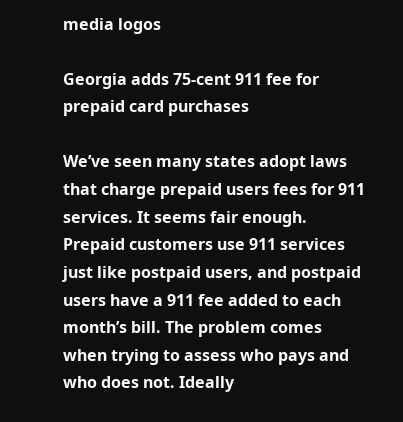media logos

Georgia adds 75-cent 911 fee for prepaid card purchases

We’ve seen many states adopt laws that charge prepaid users fees for 911 services. It seems fair enough. Prepaid customers use 911 services just like postpaid users, and postpaid users have a 911 fee added to each month’s bill. The problem comes when trying to assess who pays and who does not. Ideally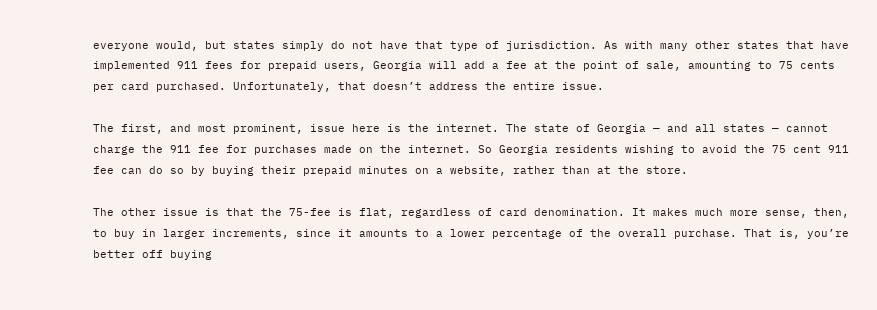everyone would, but states simply do not have that type of jurisdiction. As with many other states that have implemented 911 fees for prepaid users, Georgia will add a fee at the point of sale, amounting to 75 cents per card purchased. Unfortunately, that doesn’t address the entire issue.

The first, and most prominent, issue here is the internet. The state of Georgia — and all states — cannot charge the 911 fee for purchases made on the internet. So Georgia residents wishing to avoid the 75 cent 911 fee can do so by buying their prepaid minutes on a website, rather than at the store.

The other issue is that the 75-fee is flat, regardless of card denomination. It makes much more sense, then, to buy in larger increments, since it amounts to a lower percentage of the overall purchase. That is, you’re better off buying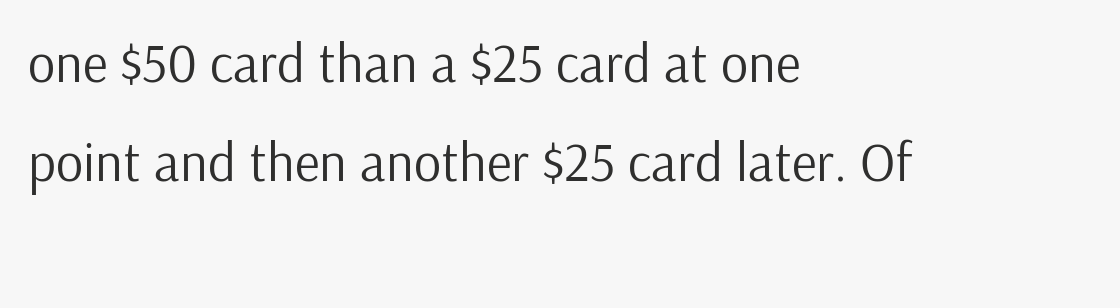one $50 card than a $25 card at one point and then another $25 card later. Of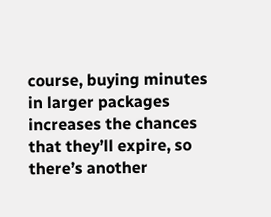course, buying minutes in larger packages increases the chances that they’ll expire, so there’s another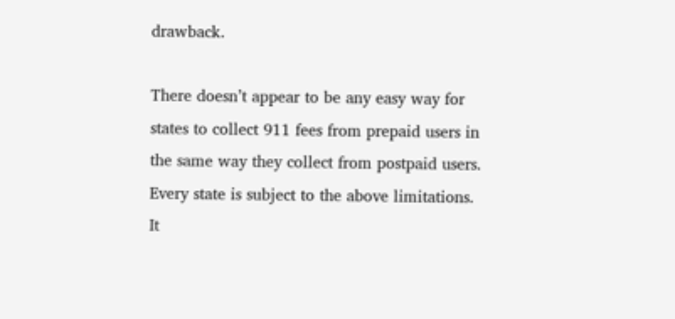drawback.

There doesn’t appear to be any easy way for states to collect 911 fees from prepaid users in the same way they collect from postpaid users. Every state is subject to the above limitations. It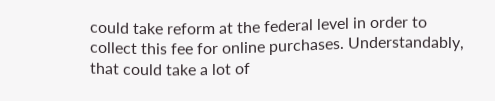could take reform at the federal level in order to collect this fee for online purchases. Understandably, that could take a lot of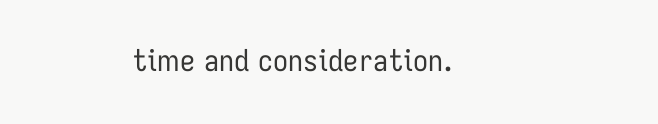time and consideration.